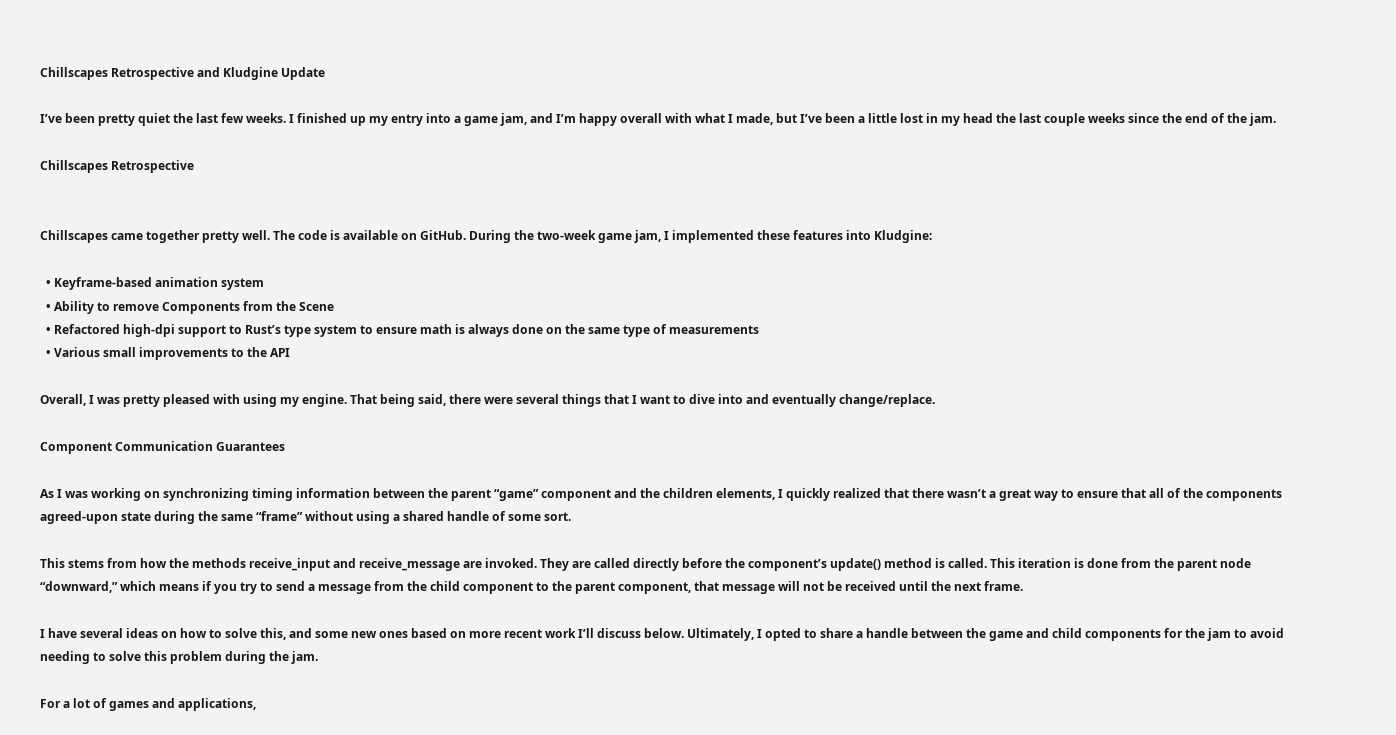Chillscapes Retrospective and Kludgine Update

I’ve been pretty quiet the last few weeks. I finished up my entry into a game jam, and I’m happy overall with what I made, but I’ve been a little lost in my head the last couple weeks since the end of the jam.

Chillscapes Retrospective


Chillscapes came together pretty well. The code is available on GitHub. During the two-week game jam, I implemented these features into Kludgine:

  • Keyframe-based animation system
  • Ability to remove Components from the Scene
  • Refactored high-dpi support to Rust’s type system to ensure math is always done on the same type of measurements
  • Various small improvements to the API

Overall, I was pretty pleased with using my engine. That being said, there were several things that I want to dive into and eventually change/replace.

Component Communication Guarantees

As I was working on synchronizing timing information between the parent “game” component and the children elements, I quickly realized that there wasn’t a great way to ensure that all of the components agreed-upon state during the same “frame” without using a shared handle of some sort.

This stems from how the methods receive_input and receive_message are invoked. They are called directly before the component’s update() method is called. This iteration is done from the parent node “downward,” which means if you try to send a message from the child component to the parent component, that message will not be received until the next frame.

I have several ideas on how to solve this, and some new ones based on more recent work I’ll discuss below. Ultimately, I opted to share a handle between the game and child components for the jam to avoid needing to solve this problem during the jam.

For a lot of games and applications,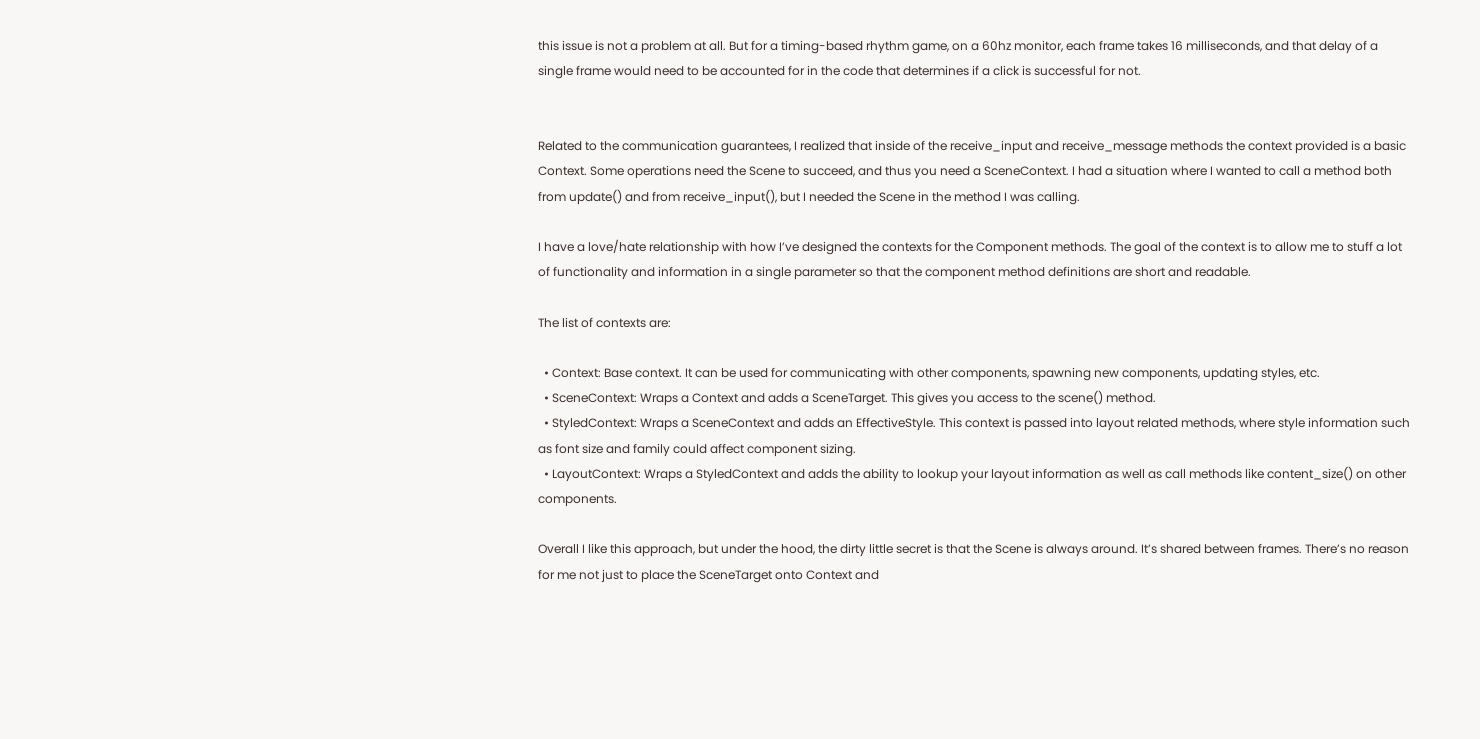this issue is not a problem at all. But for a timing-based rhythm game, on a 60hz monitor, each frame takes 16 milliseconds, and that delay of a single frame would need to be accounted for in the code that determines if a click is successful for not.


Related to the communication guarantees, I realized that inside of the receive_input and receive_message methods the context provided is a basic Context. Some operations need the Scene to succeed, and thus you need a SceneContext. I had a situation where I wanted to call a method both from update() and from receive_input(), but I needed the Scene in the method I was calling.

I have a love/hate relationship with how I’ve designed the contexts for the Component methods. The goal of the context is to allow me to stuff a lot of functionality and information in a single parameter so that the component method definitions are short and readable.

The list of contexts are:

  • Context: Base context. It can be used for communicating with other components, spawning new components, updating styles, etc.
  • SceneContext: Wraps a Context and adds a SceneTarget. This gives you access to the scene() method.
  • StyledContext: Wraps a SceneContext and adds an EffectiveStyle. This context is passed into layout related methods, where style information such as font size and family could affect component sizing.
  • LayoutContext: Wraps a StyledContext and adds the ability to lookup your layout information as well as call methods like content_size() on other components.

Overall I like this approach, but under the hood, the dirty little secret is that the Scene is always around. It’s shared between frames. There’s no reason for me not just to place the SceneTarget onto Context and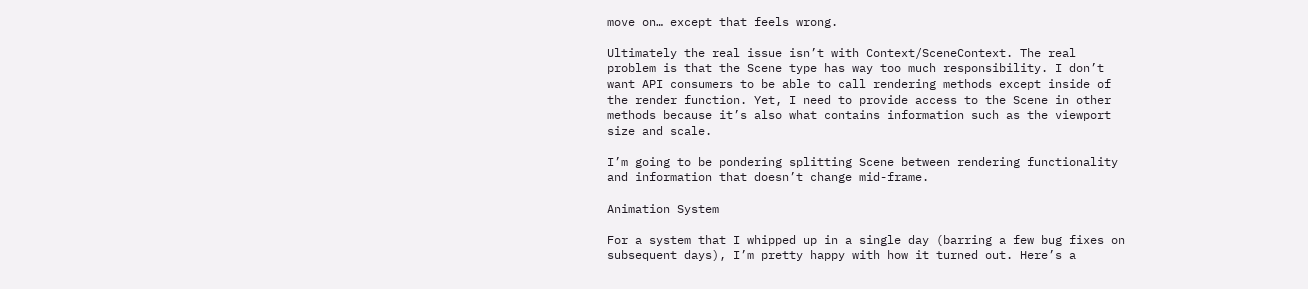move on… except that feels wrong.

Ultimately the real issue isn’t with Context/SceneContext. The real problem is that the Scene type has way too much responsibility. I don’t want API consumers to be able to call rendering methods except inside of the render function. Yet, I need to provide access to the Scene in other methods because it’s also what contains information such as the viewport size and scale.

I’m going to be pondering splitting Scene between rendering functionality and information that doesn’t change mid-frame.

Animation System

For a system that I whipped up in a single day (barring a few bug fixes on subsequent days), I’m pretty happy with how it turned out. Here’s a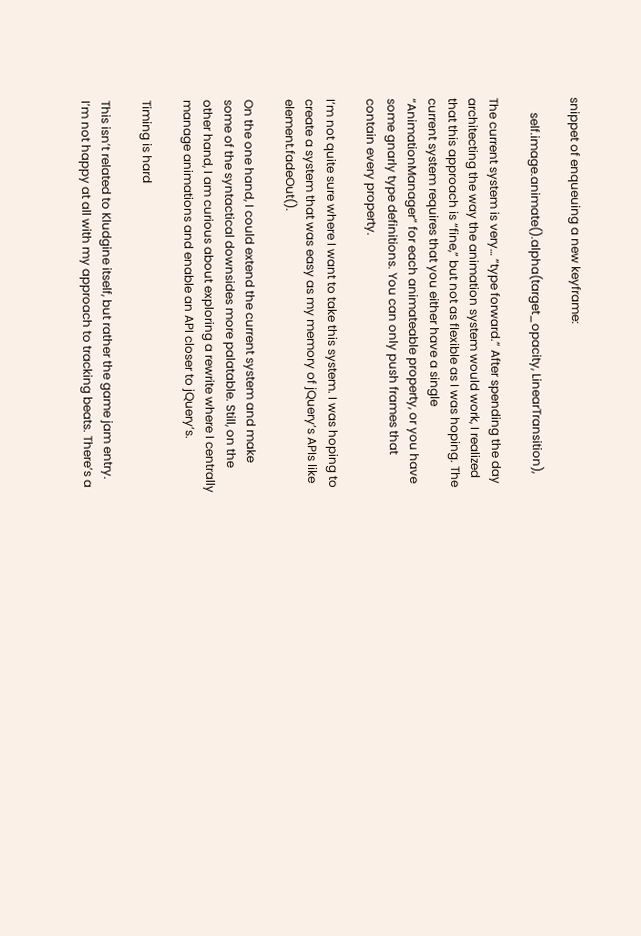snippet of enqueuing a new keyframe:

     self.image.animate().alpha(target_opacity, LinearTransition),

The current system is very… “type forward.” After spending the day architecting the way the animation system would work, I realized that this approach is “fine,” but not as flexible as I was hoping. The current system requires that you either have a single “AnimationManager” for each animateable property, or you have some gnarly type definitions. You can only push frames that contain every property.

I’m not quite sure where I want to take this system. I was hoping to create a system that was easy as my memory of jQuery’s APIs like element.fadeOut().

On the one hand, I could extend the current system and make some of the syntactical downsides more palatable. Still, on the other hand, I am curious about exploring a rewrite where I centrally manage animations and enable an API closer to jQuery’s.

Timing is hard

This isn’t related to Kludgine itself, but rather the game jam entry. I’m not happy at all with my approach to tracking beats. There’s a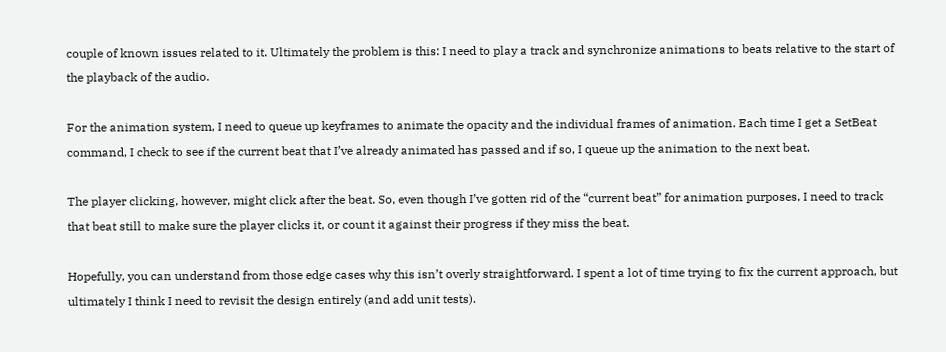couple of known issues related to it. Ultimately the problem is this: I need to play a track and synchronize animations to beats relative to the start of the playback of the audio.

For the animation system, I need to queue up keyframes to animate the opacity and the individual frames of animation. Each time I get a SetBeat command, I check to see if the current beat that I’ve already animated has passed and if so, I queue up the animation to the next beat.

The player clicking, however, might click after the beat. So, even though I’ve gotten rid of the “current beat” for animation purposes, I need to track that beat still to make sure the player clicks it, or count it against their progress if they miss the beat.

Hopefully, you can understand from those edge cases why this isn’t overly straightforward. I spent a lot of time trying to fix the current approach, but ultimately I think I need to revisit the design entirely (and add unit tests).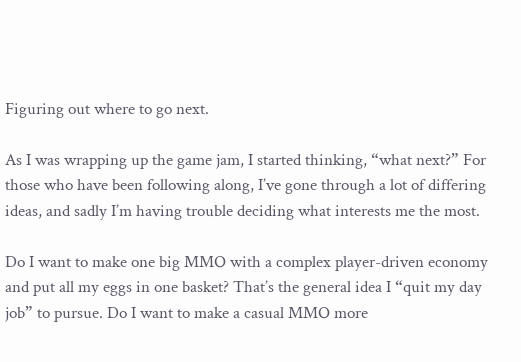Figuring out where to go next.

As I was wrapping up the game jam, I started thinking, “what next?” For those who have been following along, I’ve gone through a lot of differing ideas, and sadly I’m having trouble deciding what interests me the most.

Do I want to make one big MMO with a complex player-driven economy and put all my eggs in one basket? That’s the general idea I “quit my day job” to pursue. Do I want to make a casual MMO more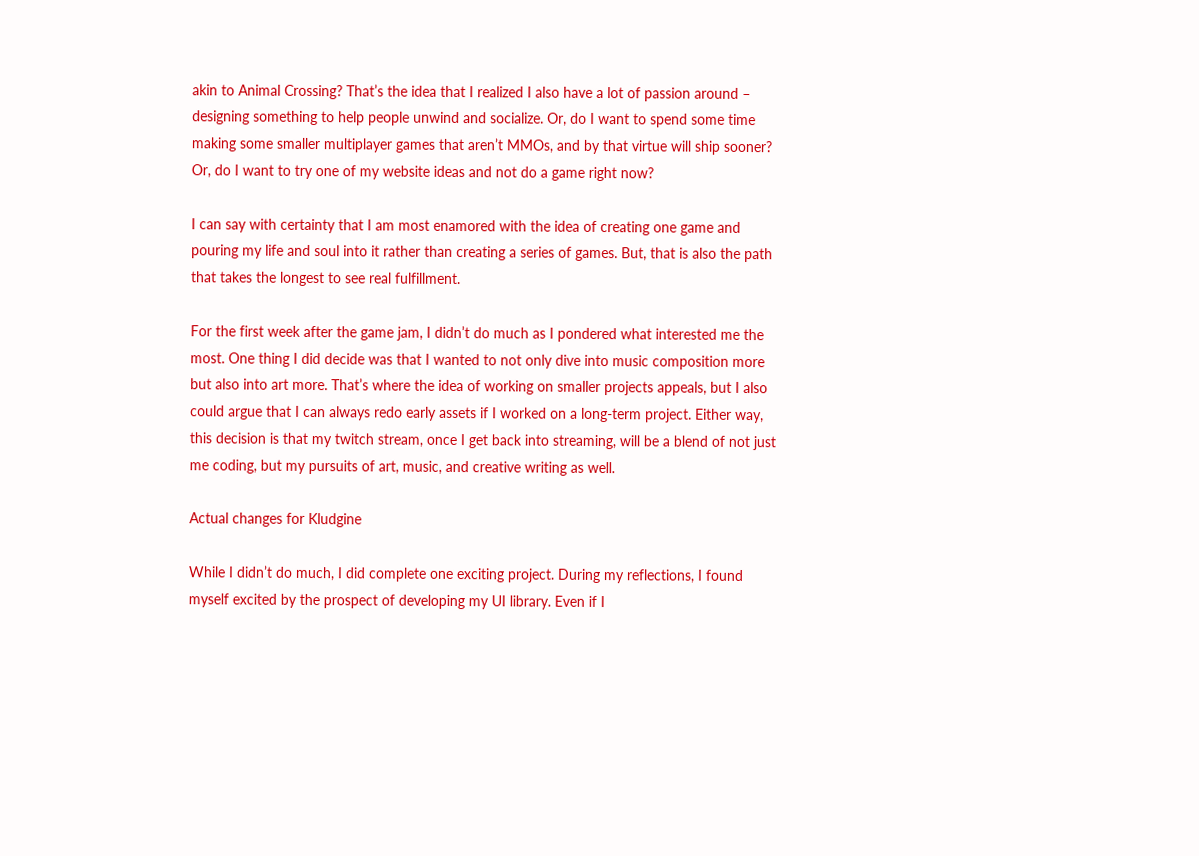akin to Animal Crossing? That’s the idea that I realized I also have a lot of passion around – designing something to help people unwind and socialize. Or, do I want to spend some time making some smaller multiplayer games that aren’t MMOs, and by that virtue will ship sooner? Or, do I want to try one of my website ideas and not do a game right now?

I can say with certainty that I am most enamored with the idea of creating one game and pouring my life and soul into it rather than creating a series of games. But, that is also the path that takes the longest to see real fulfillment.

For the first week after the game jam, I didn’t do much as I pondered what interested me the most. One thing I did decide was that I wanted to not only dive into music composition more but also into art more. That’s where the idea of working on smaller projects appeals, but I also could argue that I can always redo early assets if I worked on a long-term project. Either way, this decision is that my twitch stream, once I get back into streaming, will be a blend of not just me coding, but my pursuits of art, music, and creative writing as well.

Actual changes for Kludgine

While I didn’t do much, I did complete one exciting project. During my reflections, I found myself excited by the prospect of developing my UI library. Even if I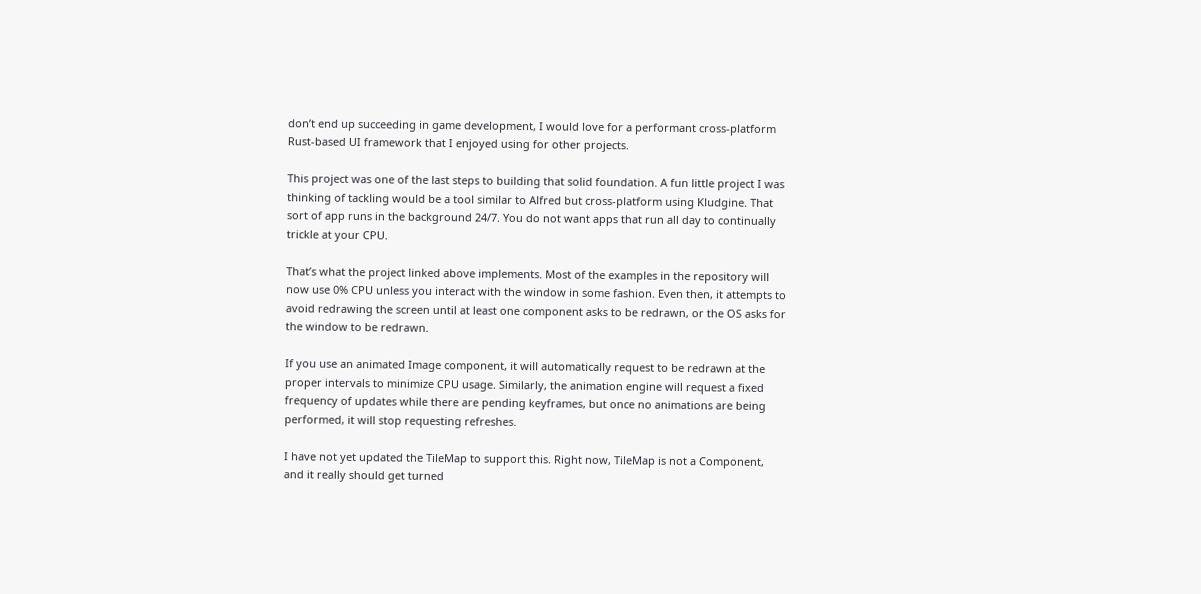don’t end up succeeding in game development, I would love for a performant cross-platform Rust-based UI framework that I enjoyed using for other projects.

This project was one of the last steps to building that solid foundation. A fun little project I was thinking of tackling would be a tool similar to Alfred but cross-platform using Kludgine. That sort of app runs in the background 24/7. You do not want apps that run all day to continually trickle at your CPU.

That’s what the project linked above implements. Most of the examples in the repository will now use 0% CPU unless you interact with the window in some fashion. Even then, it attempts to avoid redrawing the screen until at least one component asks to be redrawn, or the OS asks for the window to be redrawn.

If you use an animated Image component, it will automatically request to be redrawn at the proper intervals to minimize CPU usage. Similarly, the animation engine will request a fixed frequency of updates while there are pending keyframes, but once no animations are being performed, it will stop requesting refreshes.

I have not yet updated the TileMap to support this. Right now, TileMap is not a Component, and it really should get turned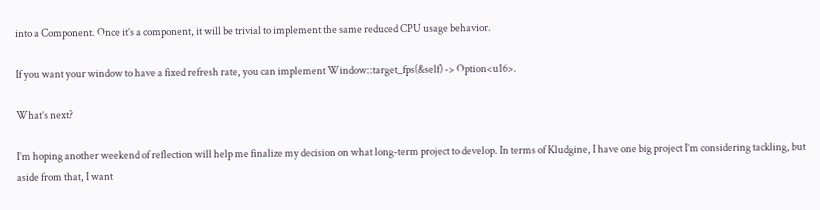into a Component. Once it’s a component, it will be trivial to implement the same reduced CPU usage behavior.

If you want your window to have a fixed refresh rate, you can implement Window::target_fps(&self) -> Option<u16>.

What’s next?

I’m hoping another weekend of reflection will help me finalize my decision on what long-term project to develop. In terms of Kludgine, I have one big project I’m considering tackling, but aside from that, I want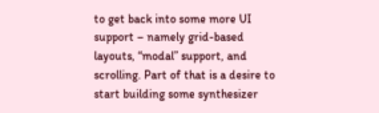to get back into some more UI support – namely grid-based layouts, “modal” support, and scrolling. Part of that is a desire to start building some synthesizer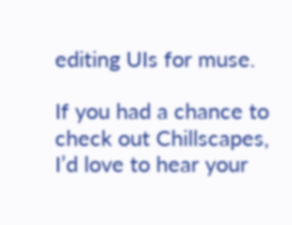editing UIs for muse.

If you had a chance to check out Chillscapes, I’d love to hear your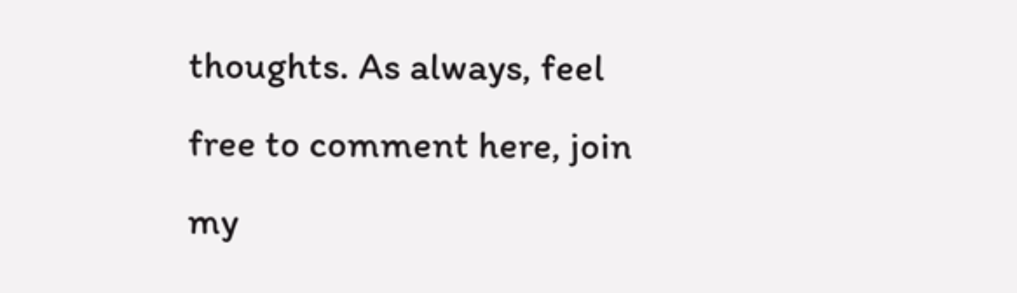thoughts. As always, feel free to comment here, join my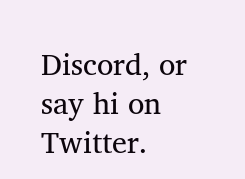Discord, or say hi on Twitter.